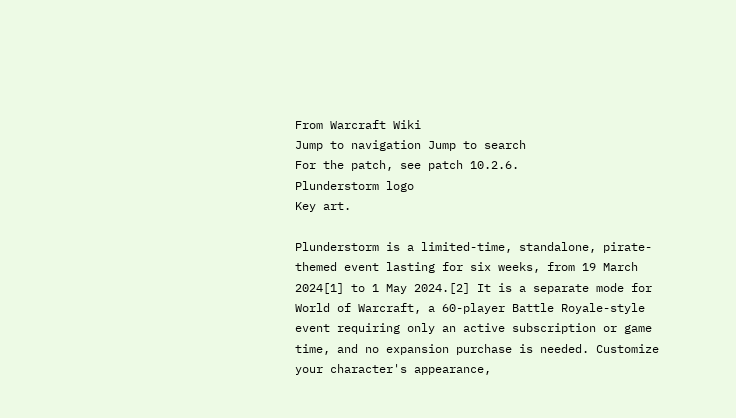From Warcraft Wiki
Jump to navigation Jump to search
For the patch, see patch 10.2.6.
Plunderstorm logo
Key art.

Plunderstorm is a limited-time, standalone, pirate-themed event lasting for six weeks, from 19 March 2024[1] to 1 May 2024.[2] It is a separate mode for World of Warcraft, a 60-player Battle Royale-style event requiring only an active subscription or game time, and no expansion purchase is needed. Customize your character's appearance,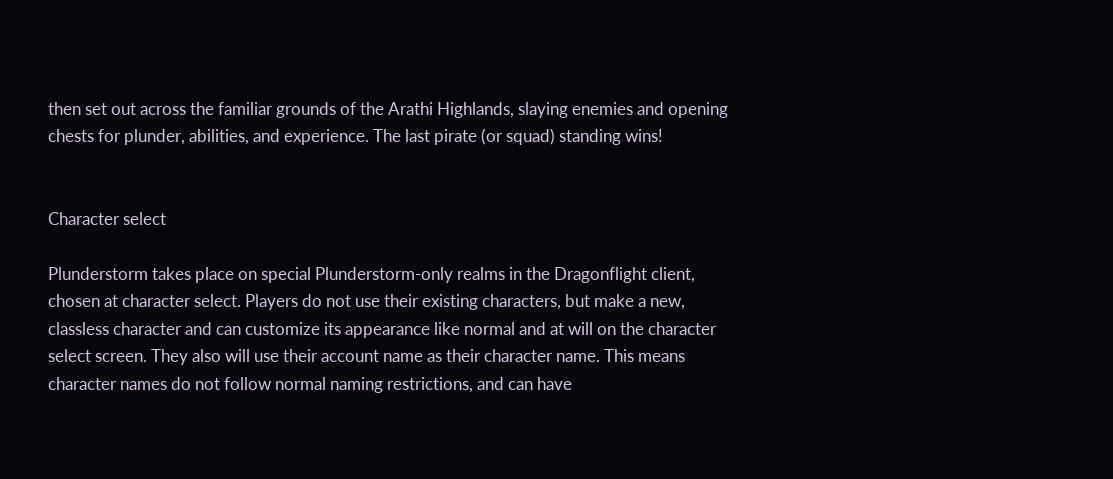then set out across the familiar grounds of the Arathi Highlands, slaying enemies and opening chests for plunder, abilities, and experience. The last pirate (or squad) standing wins!


Character select

Plunderstorm takes place on special Plunderstorm-only realms in the Dragonflight client, chosen at character select. Players do not use their existing characters, but make a new, classless character and can customize its appearance like normal and at will on the character select screen. They also will use their account name as their character name. This means character names do not follow normal naming restrictions, and can have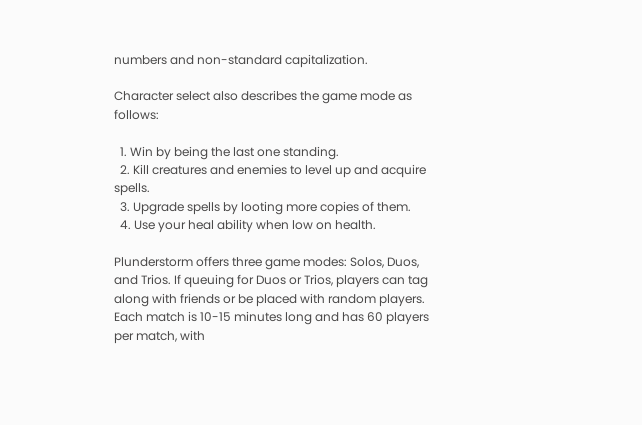numbers and non-standard capitalization.

Character select also describes the game mode as follows:

  1. Win by being the last one standing.
  2. Kill creatures and enemies to level up and acquire spells.
  3. Upgrade spells by looting more copies of them.
  4. Use your heal ability when low on health.

Plunderstorm offers three game modes: Solos, Duos, and Trios. If queuing for Duos or Trios, players can tag along with friends or be placed with random players. Each match is 10-15 minutes long and has 60 players per match, with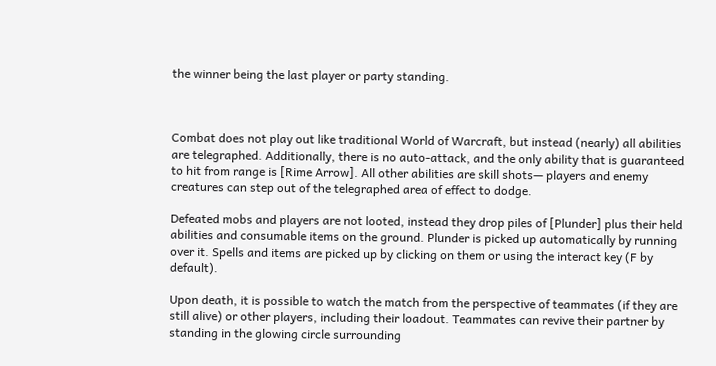the winner being the last player or party standing.



Combat does not play out like traditional World of Warcraft, but instead (nearly) all abilities are telegraphed. Additionally, there is no auto-attack, and the only ability that is guaranteed to hit from range is [Rime Arrow]. All other abilities are skill shots— players and enemy creatures can step out of the telegraphed area of effect to dodge.

Defeated mobs and players are not looted, instead they drop piles of [Plunder] plus their held abilities and consumable items on the ground. Plunder is picked up automatically by running over it. Spells and items are picked up by clicking on them or using the interact key (F by default).

Upon death, it is possible to watch the match from the perspective of teammates (if they are still alive) or other players, including their loadout. Teammates can revive their partner by standing in the glowing circle surrounding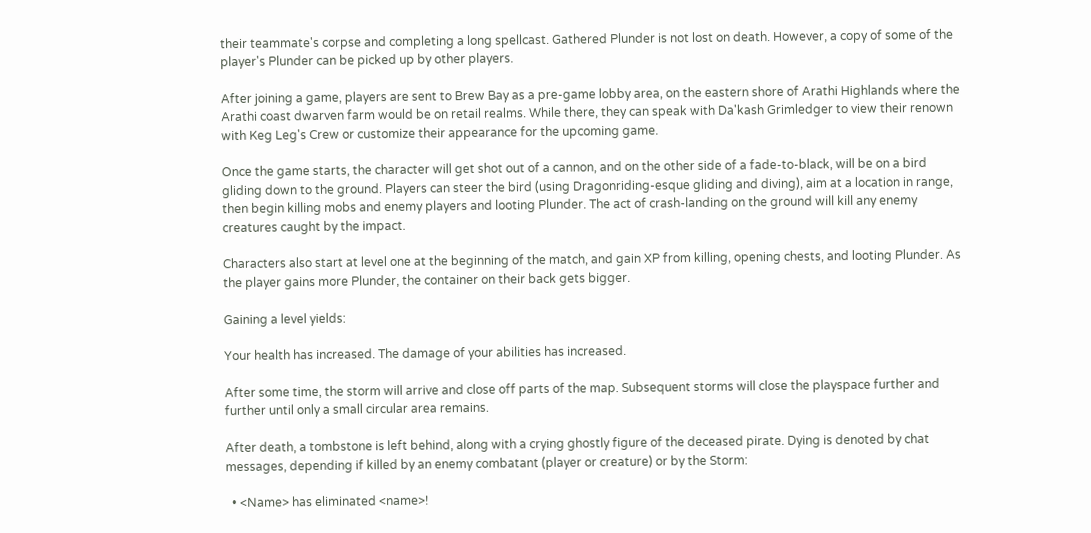their teammate's corpse and completing a long spellcast. Gathered Plunder is not lost on death. However, a copy of some of the player's Plunder can be picked up by other players.

After joining a game, players are sent to Brew Bay as a pre-game lobby area, on the eastern shore of Arathi Highlands where the Arathi coast dwarven farm would be on retail realms. While there, they can speak with Da'kash Grimledger to view their renown with Keg Leg's Crew or customize their appearance for the upcoming game.

Once the game starts, the character will get shot out of a cannon, and on the other side of a fade-to-black, will be on a bird gliding down to the ground. Players can steer the bird (using Dragonriding-esque gliding and diving), aim at a location in range, then begin killing mobs and enemy players and looting Plunder. The act of crash-landing on the ground will kill any enemy creatures caught by the impact.

Characters also start at level one at the beginning of the match, and gain XP from killing, opening chests, and looting Plunder. As the player gains more Plunder, the container on their back gets bigger.

Gaining a level yields:

Your health has increased. The damage of your abilities has increased.

After some time, the storm will arrive and close off parts of the map. Subsequent storms will close the playspace further and further until only a small circular area remains.

After death, a tombstone is left behind, along with a crying ghostly figure of the deceased pirate. Dying is denoted by chat messages, depending if killed by an enemy combatant (player or creature) or by the Storm:

  • <Name> has eliminated <name>!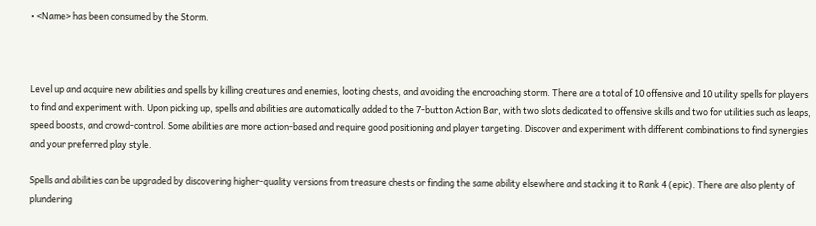• <Name> has been consumed by the Storm.



Level up and acquire new abilities and spells by killing creatures and enemies, looting chests, and avoiding the encroaching storm. There are a total of 10 offensive and 10 utility spells for players to find and experiment with. Upon picking up, spells and abilities are automatically added to the 7-button Action Bar, with two slots dedicated to offensive skills and two for utilities such as leaps, speed boosts, and crowd-control. Some abilities are more action-based and require good positioning and player targeting. Discover and experiment with different combinations to find synergies and your preferred play style.

Spells and abilities can be upgraded by discovering higher-quality versions from treasure chests or finding the same ability elsewhere and stacking it to Rank 4 (epic). There are also plenty of plundering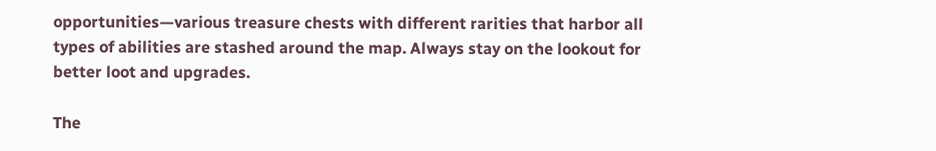opportunities—various treasure chests with different rarities that harbor all types of abilities are stashed around the map. Always stay on the lookout for better loot and upgrades.

The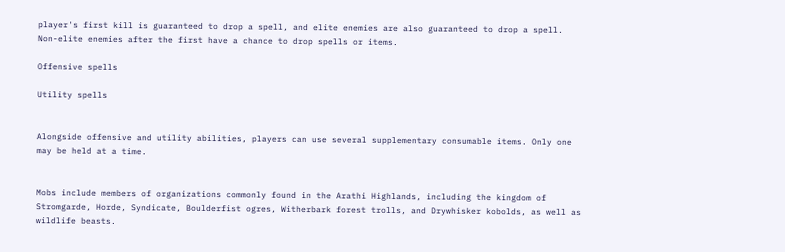player's first kill is guaranteed to drop a spell, and elite enemies are also guaranteed to drop a spell. Non-elite enemies after the first have a chance to drop spells or items.

Offensive spells

Utility spells


Alongside offensive and utility abilities, players can use several supplementary consumable items. Only one may be held at a time.


Mobs include members of organizations commonly found in the Arathi Highlands, including the kingdom of Stromgarde, Horde, Syndicate, Boulderfist ogres, Witherbark forest trolls, and Drywhisker kobolds, as well as wildlife beasts.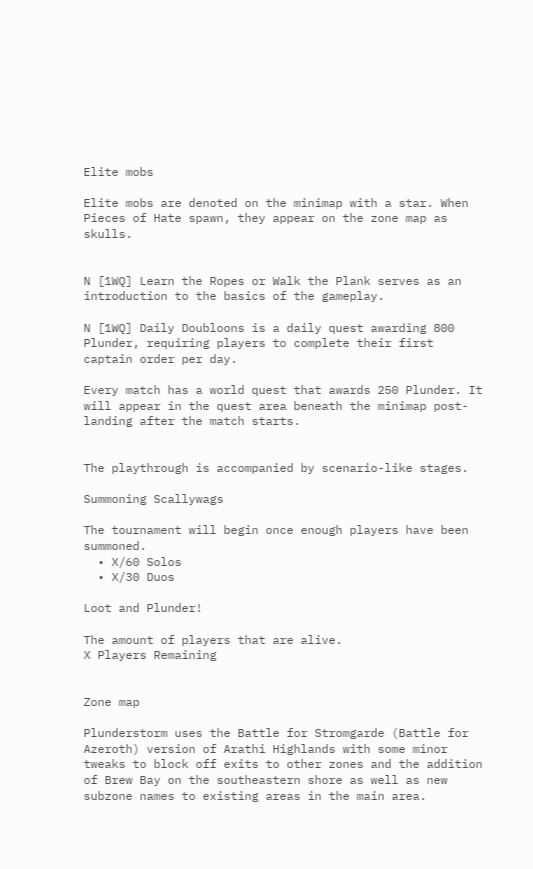Elite mobs

Elite mobs are denoted on the minimap with a star. When Pieces of Hate spawn, they appear on the zone map as skulls.


N [1WQ] Learn the Ropes or Walk the Plank serves as an introduction to the basics of the gameplay.

N [1WQ] Daily Doubloons is a daily quest awarding 800 Plunder, requiring players to complete their first captain order per day.

Every match has a world quest that awards 250 Plunder. It will appear in the quest area beneath the minimap post-landing after the match starts.


The playthrough is accompanied by scenario-like stages.

Summoning Scallywags

The tournament will begin once enough players have been summoned.
  • X/60 Solos
  • X/30 Duos

Loot and Plunder!

The amount of players that are alive.
X Players Remaining


Zone map

Plunderstorm uses the Battle for Stromgarde (Battle for Azeroth) version of Arathi Highlands with some minor tweaks to block off exits to other zones and the addition of Brew Bay on the southeastern shore as well as new subzone names to existing areas in the main area.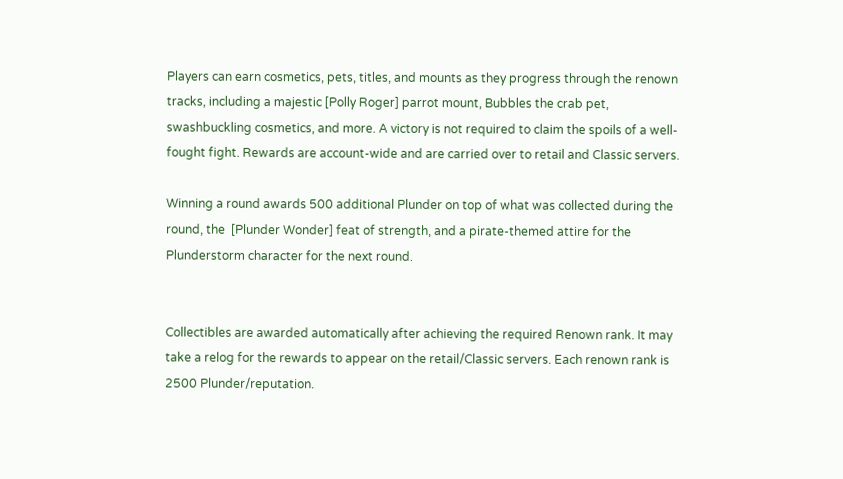Players can earn cosmetics, pets, titles, and mounts as they progress through the renown tracks, including a majestic [Polly Roger] parrot mount, Bubbles the crab pet, swashbuckling cosmetics, and more. A victory is not required to claim the spoils of a well-fought fight. Rewards are account-wide and are carried over to retail and Classic servers.

Winning a round awards 500 additional Plunder on top of what was collected during the round, the  [Plunder Wonder] feat of strength, and a pirate-themed attire for the Plunderstorm character for the next round.


Collectibles are awarded automatically after achieving the required Renown rank. It may take a relog for the rewards to appear on the retail/Classic servers. Each renown rank is 2500 Plunder/reputation.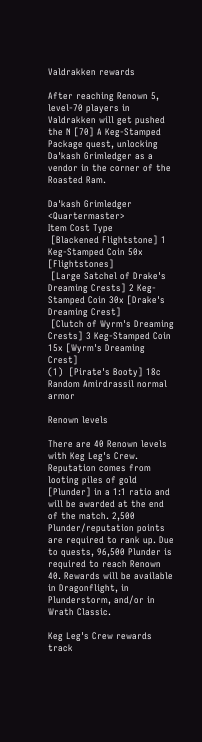Valdrakken rewards

After reaching Renown 5, level-70 players in Valdrakken will get pushed the N [70] A Keg-Stamped Package quest, unlocking Da'kash Grimledger as a vendor in the corner of the Roasted Ram.

Da'kash Grimledger <Quartermaster>
Item Cost Type
 [Blackened Flightstone] 1 Keg-Stamped Coin 50x [Flightstones]
 [Large Satchel of Drake's Dreaming Crests] 2 Keg-Stamped Coin 30x [Drake's Dreaming Crest]
 [Clutch of Wyrm's Dreaming Crests] 3 Keg-Stamped Coin 15x [Wyrm's Dreaming Crest]
(1)  [Pirate's Booty] 18c Random Amirdrassil normal armor

Renown levels

There are 40 Renown levels with Keg Leg's Crew. Reputation comes from looting piles of gold [Plunder] in a 1:1 ratio and will be awarded at the end of the match. 2,500 Plunder/reputation points are required to rank up. Due to quests, 96,500 Plunder is required to reach Renown 40. Rewards will be available in Dragonflight, in Plunderstorm, and/or in Wrath Classic.

Keg Leg's Crew rewards track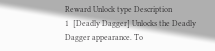Reward Unlock type Description
1  [Deadly Dagger] Unlocks the Deadly Dagger appearance. To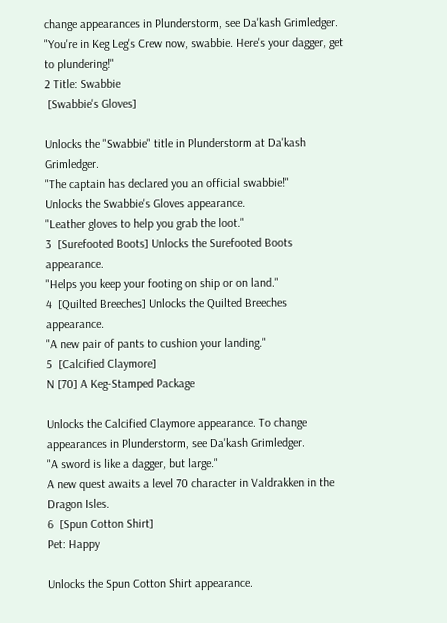change appearances in Plunderstorm, see Da'kash Grimledger.
"You're in Keg Leg's Crew now, swabbie. Here's your dagger, get to plundering!"
2 Title: Swabbie
 [Swabbie's Gloves]

Unlocks the "Swabbie" title in Plunderstorm at Da'kash Grimledger.
"The captain has declared you an official swabbie!"
Unlocks the Swabbie's Gloves appearance.
"Leather gloves to help you grab the loot."
3  [Surefooted Boots] Unlocks the Surefooted Boots appearance.
"Helps you keep your footing on ship or on land."
4  [Quilted Breeches] Unlocks the Quilted Breeches appearance.
"A new pair of pants to cushion your landing."
5  [Calcified Claymore]
N [70] A Keg-Stamped Package

Unlocks the Calcified Claymore appearance. To change appearances in Plunderstorm, see Da'kash Grimledger.
"A sword is like a dagger, but large."
A new quest awaits a level 70 character in Valdrakken in the Dragon Isles.
6  [Spun Cotton Shirt]
Pet: Happy

Unlocks the Spun Cotton Shirt appearance.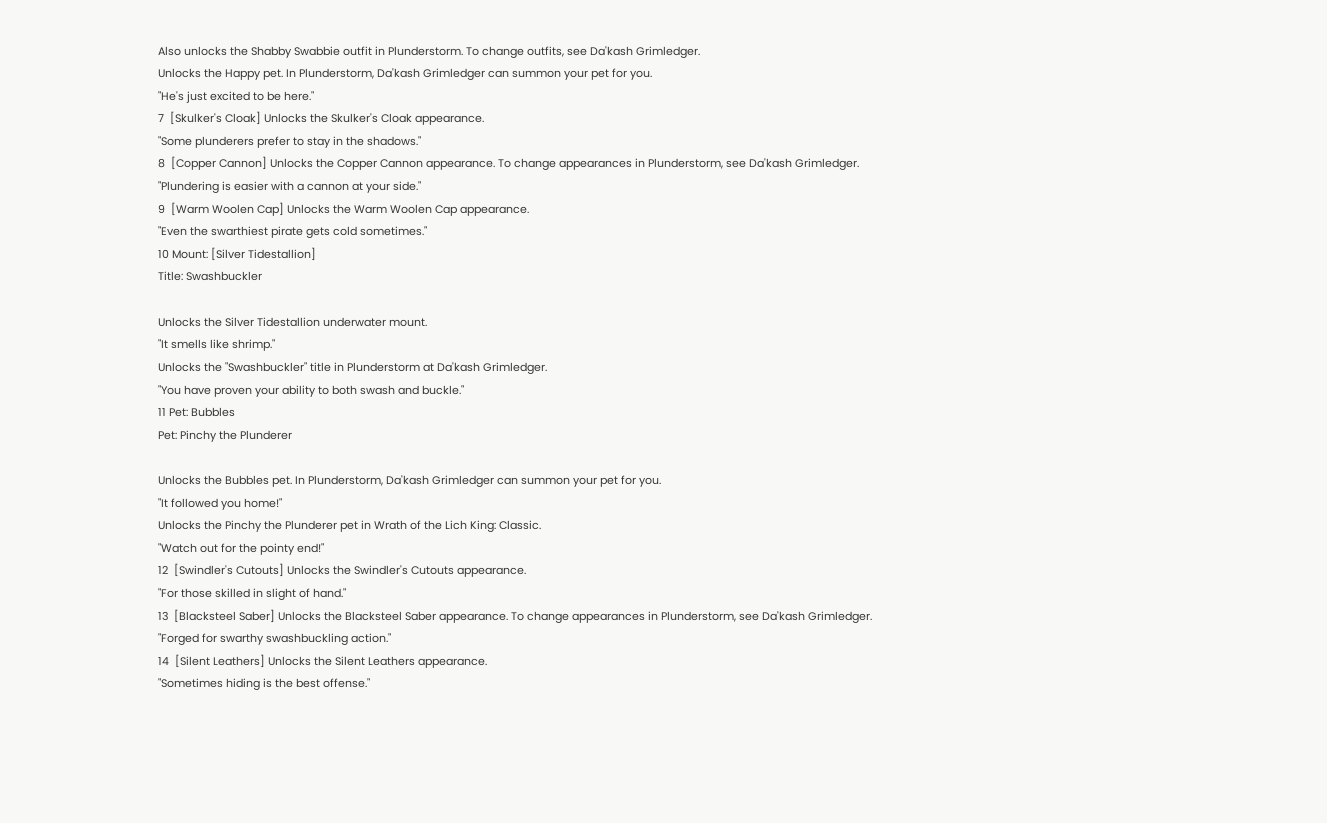Also unlocks the Shabby Swabbie outfit in Plunderstorm. To change outfits, see Da'kash Grimledger.
Unlocks the Happy pet. In Plunderstorm, Da'kash Grimledger can summon your pet for you.
"He's just excited to be here."
7  [Skulker's Cloak] Unlocks the Skulker's Cloak appearance.
"Some plunderers prefer to stay in the shadows."
8  [Copper Cannon] Unlocks the Copper Cannon appearance. To change appearances in Plunderstorm, see Da'kash Grimledger.
"Plundering is easier with a cannon at your side."
9  [Warm Woolen Cap] Unlocks the Warm Woolen Cap appearance.
"Even the swarthiest pirate gets cold sometimes."
10 Mount: [Silver Tidestallion]
Title: Swashbuckler

Unlocks the Silver Tidestallion underwater mount.
"It smells like shrimp."
Unlocks the "Swashbuckler" title in Plunderstorm at Da'kash Grimledger.
"You have proven your ability to both swash and buckle."
11 Pet: Bubbles
Pet: Pinchy the Plunderer

Unlocks the Bubbles pet. In Plunderstorm, Da'kash Grimledger can summon your pet for you.
"It followed you home!"
Unlocks the Pinchy the Plunderer pet in Wrath of the Lich King: Classic.
"Watch out for the pointy end!"
12  [Swindler's Cutouts] Unlocks the Swindler's Cutouts appearance.
"For those skilled in slight of hand."
13  [Blacksteel Saber] Unlocks the Blacksteel Saber appearance. To change appearances in Plunderstorm, see Da'kash Grimledger.
"Forged for swarthy swashbuckling action."
14  [Silent Leathers] Unlocks the Silent Leathers appearance.
"Sometimes hiding is the best offense."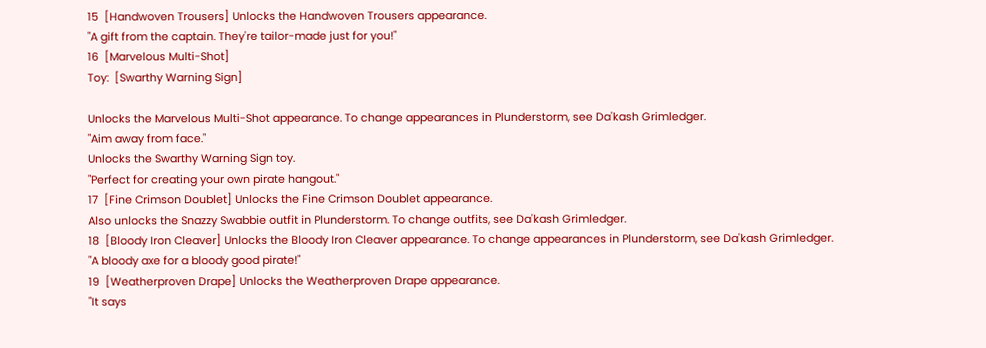15  [Handwoven Trousers] Unlocks the Handwoven Trousers appearance.
"A gift from the captain. They're tailor-made just for you!"
16  [Marvelous Multi-Shot]
Toy:  [Swarthy Warning Sign]

Unlocks the Marvelous Multi-Shot appearance. To change appearances in Plunderstorm, see Da'kash Grimledger.
"Aim away from face."
Unlocks the Swarthy Warning Sign toy.
"Perfect for creating your own pirate hangout."
17  [Fine Crimson Doublet] Unlocks the Fine Crimson Doublet appearance.
Also unlocks the Snazzy Swabbie outfit in Plunderstorm. To change outfits, see Da'kash Grimledger.
18  [Bloody Iron Cleaver] Unlocks the Bloody Iron Cleaver appearance. To change appearances in Plunderstorm, see Da'kash Grimledger.
"A bloody axe for a bloody good pirate!"
19  [Weatherproven Drape] Unlocks the Weatherproven Drape appearance.
"It says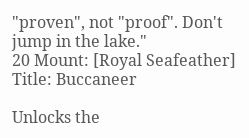"proven", not "proof". Don't jump in the lake."
20 Mount: [Royal Seafeather]
Title: Buccaneer

Unlocks the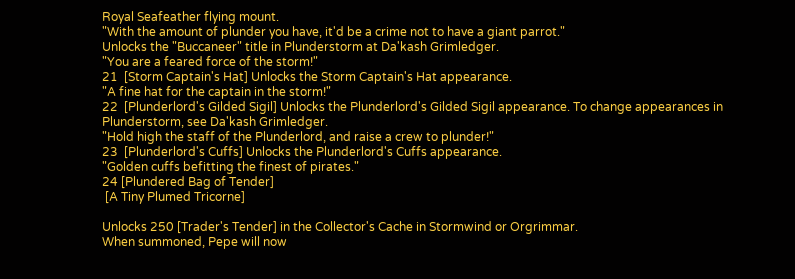Royal Seafeather flying mount.
"With the amount of plunder you have, it'd be a crime not to have a giant parrot."
Unlocks the "Buccaneer" title in Plunderstorm at Da'kash Grimledger.
"You are a feared force of the storm!"
21  [Storm Captain's Hat] Unlocks the Storm Captain's Hat appearance.
"A fine hat for the captain in the storm!"
22  [Plunderlord's Gilded Sigil] Unlocks the Plunderlord's Gilded Sigil appearance. To change appearances in Plunderstorm, see Da'kash Grimledger.
"Hold high the staff of the Plunderlord, and raise a crew to plunder!"
23  [Plunderlord's Cuffs] Unlocks the Plunderlord's Cuffs appearance.
"Golden cuffs befitting the finest of pirates."
24 [Plundered Bag of Tender]
 [A Tiny Plumed Tricorne]

Unlocks 250 [Trader's Tender] in the Collector's Cache in Stormwind or Orgrimmar.
When summoned, Pepe will now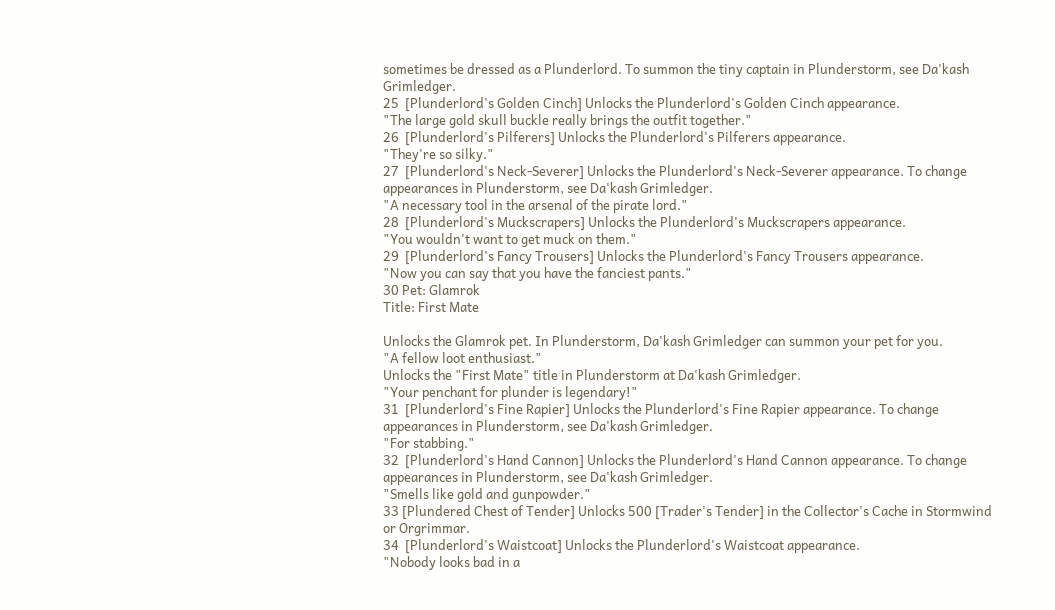sometimes be dressed as a Plunderlord. To summon the tiny captain in Plunderstorm, see Da'kash Grimledger.
25  [Plunderlord's Golden Cinch] Unlocks the Plunderlord's Golden Cinch appearance.
"The large gold skull buckle really brings the outfit together."
26  [Plunderlord's Pilferers] Unlocks the Plunderlord's Pilferers appearance.
"They're so silky."
27  [Plunderlord's Neck-Severer] Unlocks the Plunderlord's Neck-Severer appearance. To change appearances in Plunderstorm, see Da'kash Grimledger.
"A necessary tool in the arsenal of the pirate lord."
28  [Plunderlord's Muckscrapers] Unlocks the Plunderlord's Muckscrapers appearance.
"You wouldn't want to get muck on them."
29  [Plunderlord's Fancy Trousers] Unlocks the Plunderlord's Fancy Trousers appearance.
"Now you can say that you have the fanciest pants."
30 Pet: Glamrok
Title: First Mate

Unlocks the Glamrok pet. In Plunderstorm, Da'kash Grimledger can summon your pet for you.
"A fellow loot enthusiast."
Unlocks the "First Mate" title in Plunderstorm at Da'kash Grimledger.
"Your penchant for plunder is legendary!"
31  [Plunderlord's Fine Rapier] Unlocks the Plunderlord's Fine Rapier appearance. To change appearances in Plunderstorm, see Da'kash Grimledger.
"For stabbing."
32  [Plunderlord's Hand Cannon] Unlocks the Plunderlord's Hand Cannon appearance. To change appearances in Plunderstorm, see Da'kash Grimledger.
"Smells like gold and gunpowder."
33 [Plundered Chest of Tender] Unlocks 500 [Trader's Tender] in the Collector's Cache in Stormwind or Orgrimmar.
34  [Plunderlord's Waistcoat] Unlocks the Plunderlord's Waistcoat appearance.
"Nobody looks bad in a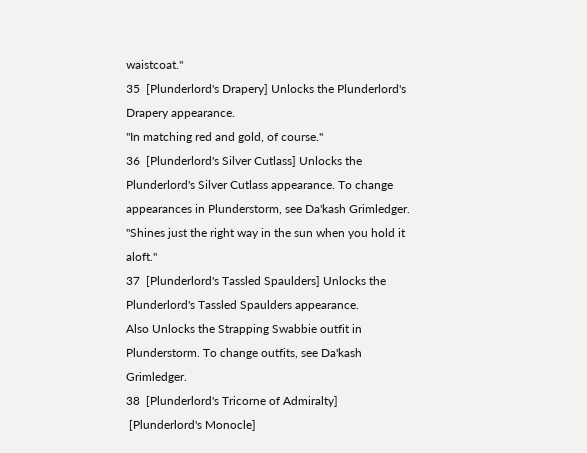waistcoat."
35  [Plunderlord's Drapery] Unlocks the Plunderlord's Drapery appearance.
"In matching red and gold, of course."
36  [Plunderlord's Silver Cutlass] Unlocks the Plunderlord's Silver Cutlass appearance. To change appearances in Plunderstorm, see Da'kash Grimledger.
"Shines just the right way in the sun when you hold it aloft."
37  [Plunderlord's Tassled Spaulders] Unlocks the Plunderlord's Tassled Spaulders appearance.
Also Unlocks the Strapping Swabbie outfit in Plunderstorm. To change outfits, see Da'kash Grimledger.
38  [Plunderlord's Tricorne of Admiralty]
 [Plunderlord's Monocle]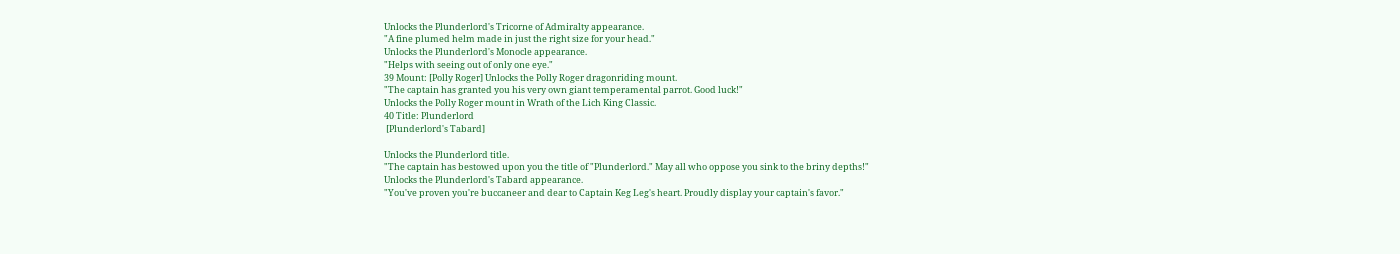Unlocks the Plunderlord's Tricorne of Admiralty appearance.
"A fine plumed helm made in just the right size for your head."
Unlocks the Plunderlord's Monocle appearance.
"Helps with seeing out of only one eye."
39 Mount: [Polly Roger] Unlocks the Polly Roger dragonriding mount.
"The captain has granted you his very own giant temperamental parrot. Good luck!"
Unlocks the Polly Roger mount in Wrath of the Lich King Classic.
40 Title: Plunderlord
 [Plunderlord's Tabard]

Unlocks the Plunderlord title.
"The captain has bestowed upon you the title of "Plunderlord." May all who oppose you sink to the briny depths!"
Unlocks the Plunderlord's Tabard appearance.
"You've proven you're buccaneer and dear to Captain Keg Leg's heart. Proudly display your captain's favor."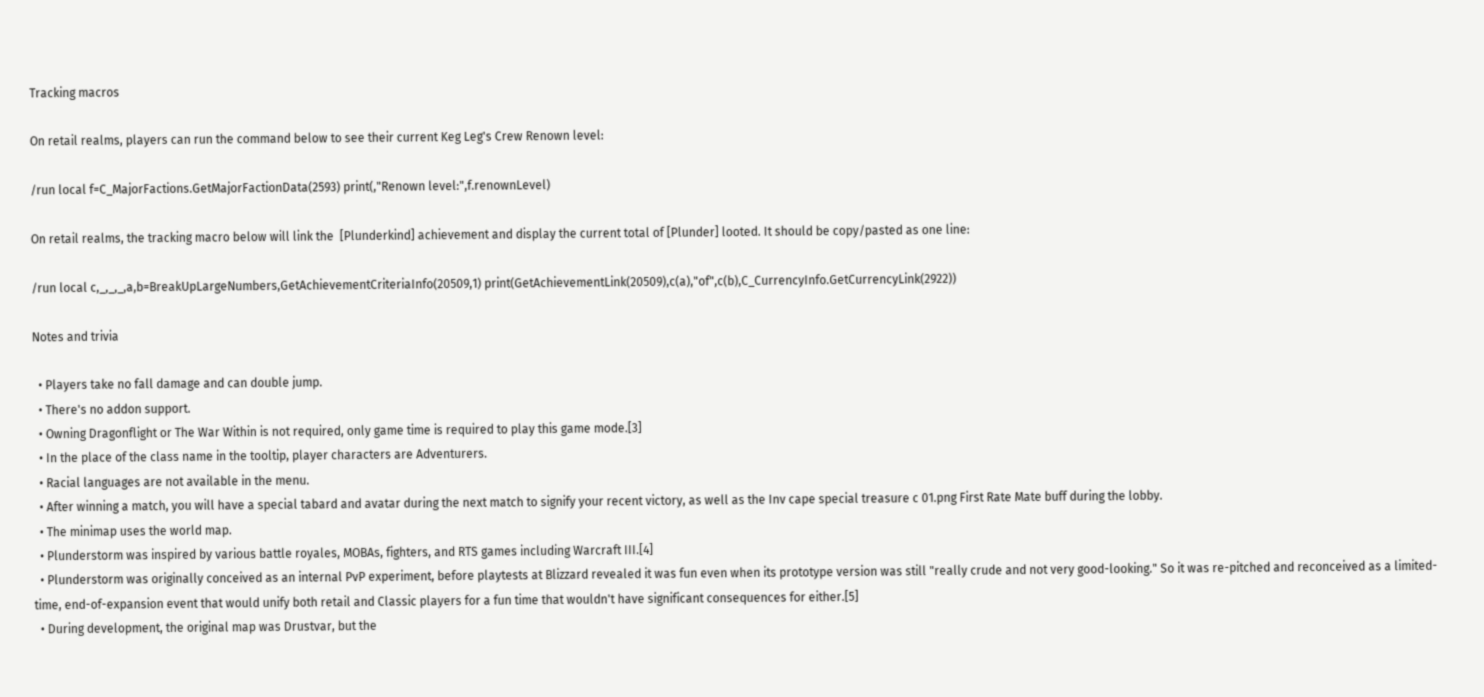Tracking macros

On retail realms, players can run the command below to see their current Keg Leg's Crew Renown level:

/run local f=C_MajorFactions.GetMajorFactionData(2593) print(,"Renown level:",f.renownLevel)

On retail realms, the tracking macro below will link the  [Plunderkind] achievement and display the current total of [Plunder] looted. It should be copy/pasted as one line:

/run local c,_,_,_,a,b=BreakUpLargeNumbers,GetAchievementCriteriaInfo(20509,1) print(GetAchievementLink(20509),c(a),"of",c(b),C_CurrencyInfo.GetCurrencyLink(2922))

Notes and trivia

  • Players take no fall damage and can double jump.
  • There's no addon support.
  • Owning Dragonflight or The War Within is not required, only game time is required to play this game mode.[3]
  • In the place of the class name in the tooltip, player characters are Adventurers.
  • Racial languages are not available in the menu.
  • After winning a match, you will have a special tabard and avatar during the next match to signify your recent victory, as well as the Inv cape special treasure c 01.png First Rate Mate buff during the lobby.
  • The minimap uses the world map.
  • Plunderstorm was inspired by various battle royales, MOBAs, fighters, and RTS games including Warcraft III.[4]
  • Plunderstorm was originally conceived as an internal PvP experiment, before playtests at Blizzard revealed it was fun even when its prototype version was still "really crude and not very good-looking." So it was re-pitched and reconceived as a limited-time, end-of-expansion event that would unify both retail and Classic players for a fun time that wouldn't have significant consequences for either.[5]
  • During development, the original map was Drustvar, but the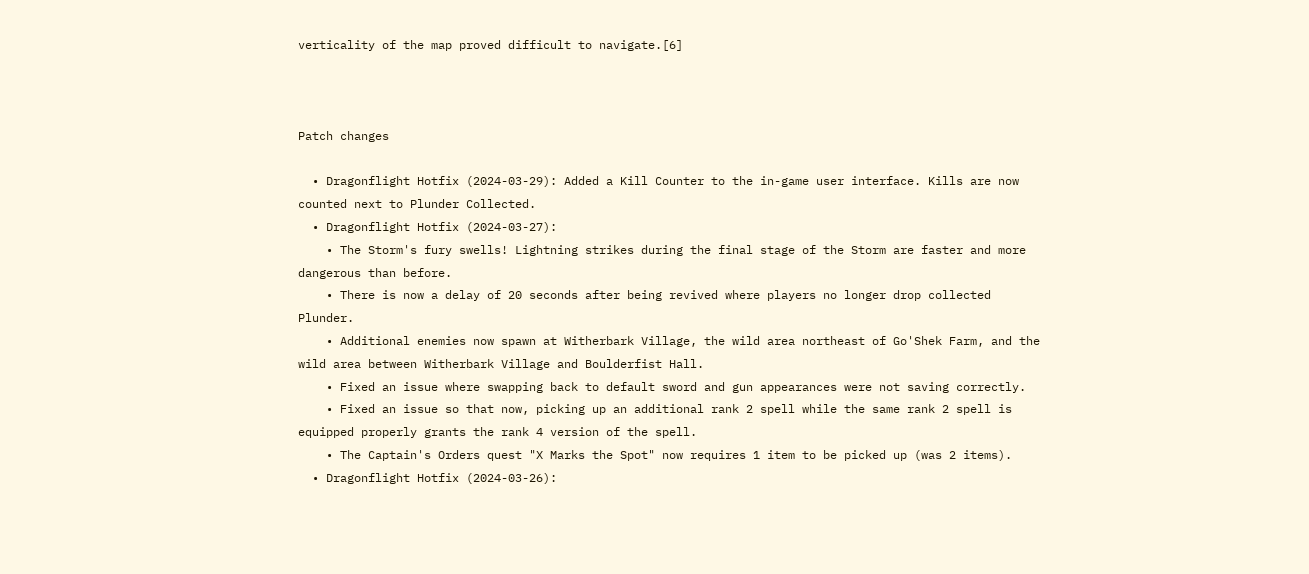verticality of the map proved difficult to navigate.[6]



Patch changes

  • Dragonflight Hotfix (2024-03-29): Added a Kill Counter to the in-game user interface. Kills are now counted next to Plunder Collected.
  • Dragonflight Hotfix (2024-03-27):
    • The Storm's fury swells! Lightning strikes during the final stage of the Storm are faster and more dangerous than before.
    • There is now a delay of 20 seconds after being revived where players no longer drop collected Plunder.
    • Additional enemies now spawn at Witherbark Village, the wild area northeast of Go'Shek Farm, and the wild area between Witherbark Village and Boulderfist Hall.
    • Fixed an issue where swapping back to default sword and gun appearances were not saving correctly.
    • Fixed an issue so that now, picking up an additional rank 2 spell while the same rank 2 spell is equipped properly grants the rank 4 version of the spell.
    • The Captain's Orders quest "X Marks the Spot" now requires 1 item to be picked up (was 2 items).
  • Dragonflight Hotfix (2024-03-26):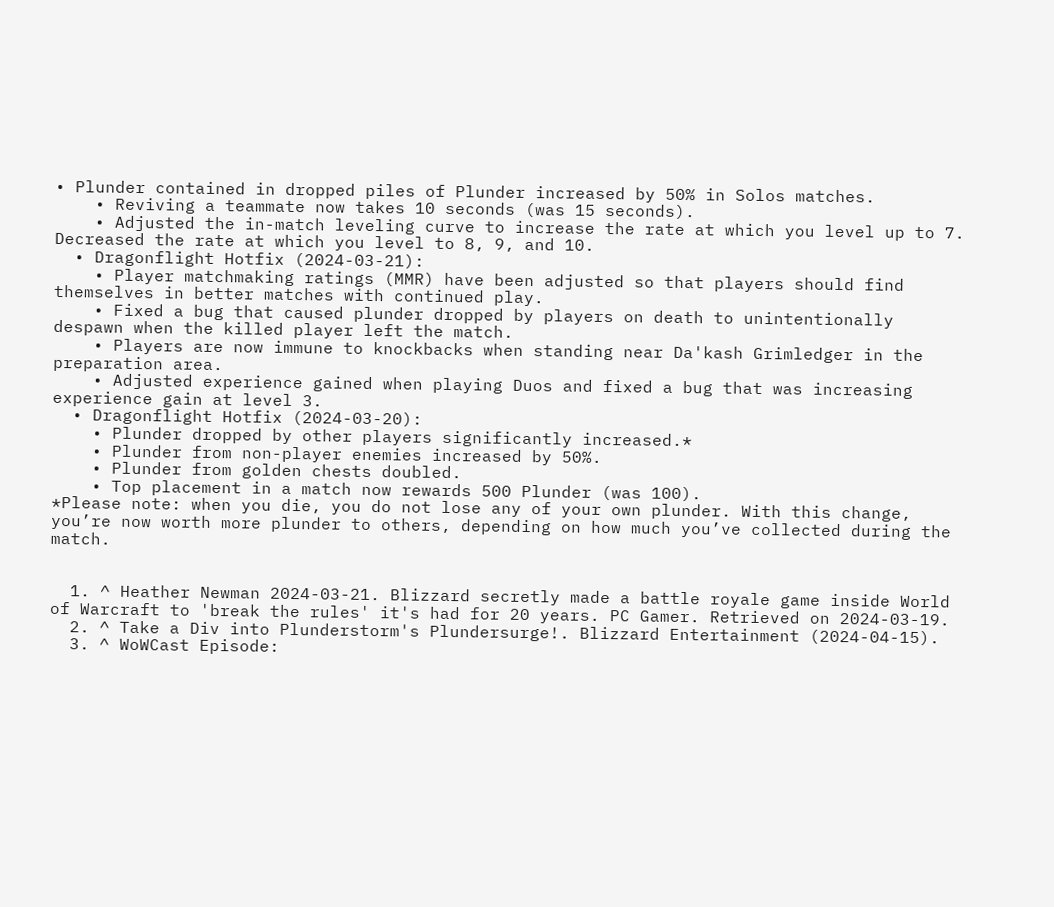• Plunder contained in dropped piles of Plunder increased by 50% in Solos matches.
    • Reviving a teammate now takes 10 seconds (was 15 seconds).
    • Adjusted the in-match leveling curve to increase the rate at which you level up to 7. Decreased the rate at which you level to 8, 9, and 10.
  • Dragonflight Hotfix (2024-03-21):
    • Player matchmaking ratings (MMR) have been adjusted so that players should find themselves in better matches with continued play.
    • Fixed a bug that caused plunder dropped by players on death to unintentionally despawn when the killed player left the match.
    • Players are now immune to knockbacks when standing near Da'kash Grimledger in the preparation area.
    • Adjusted experience gained when playing Duos and fixed a bug that was increasing experience gain at level 3.
  • Dragonflight Hotfix (2024-03-20):
    • Plunder dropped by other players significantly increased.*
    • Plunder from non-player enemies increased by 50%.
    • Plunder from golden chests doubled.
    • Top placement in a match now rewards 500 Plunder (was 100).
*Please note: when you die, you do not lose any of your own plunder. With this change, you’re now worth more plunder to others, depending on how much you’ve collected during the match.


  1. ^ Heather Newman 2024-03-21. Blizzard secretly made a battle royale game inside World of Warcraft to 'break the rules' it's had for 20 years. PC Gamer. Retrieved on 2024-03-19.
  2. ^ Take a Div into Plunderstorm's Plundersurge!. Blizzard Entertainment (2024-04-15).
  3. ^ WoWCast Episode: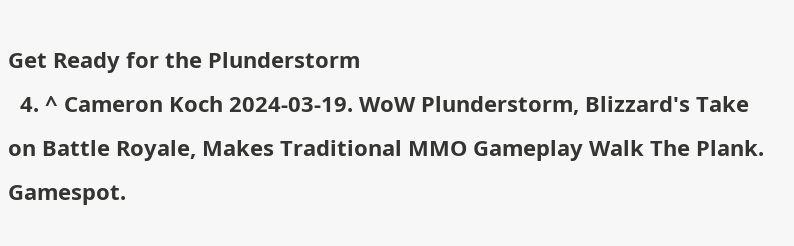Get Ready for the Plunderstorm
  4. ^ Cameron Koch 2024-03-19. WoW Plunderstorm, Blizzard's Take on Battle Royale, Makes Traditional MMO Gameplay Walk The Plank. Gamespot.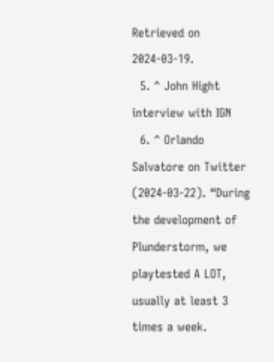Retrieved on 2024-03-19.
  5. ^ John Hight interview with IGN
  6. ^ Orlando Salvatore on Twitter (2024-03-22). “During the development of Plunderstorm, we playtested A LOT, usually at least 3 times a week.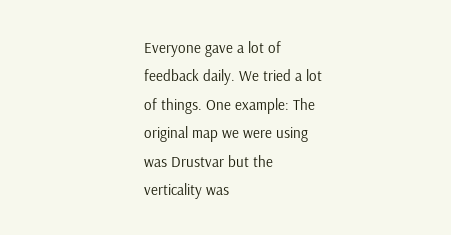Everyone gave a lot of feedback daily. We tried a lot of things. One example: The original map we were using was Drustvar but the verticality was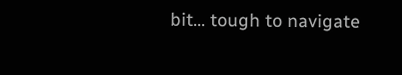bit… tough to navigate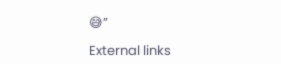😅”

External links